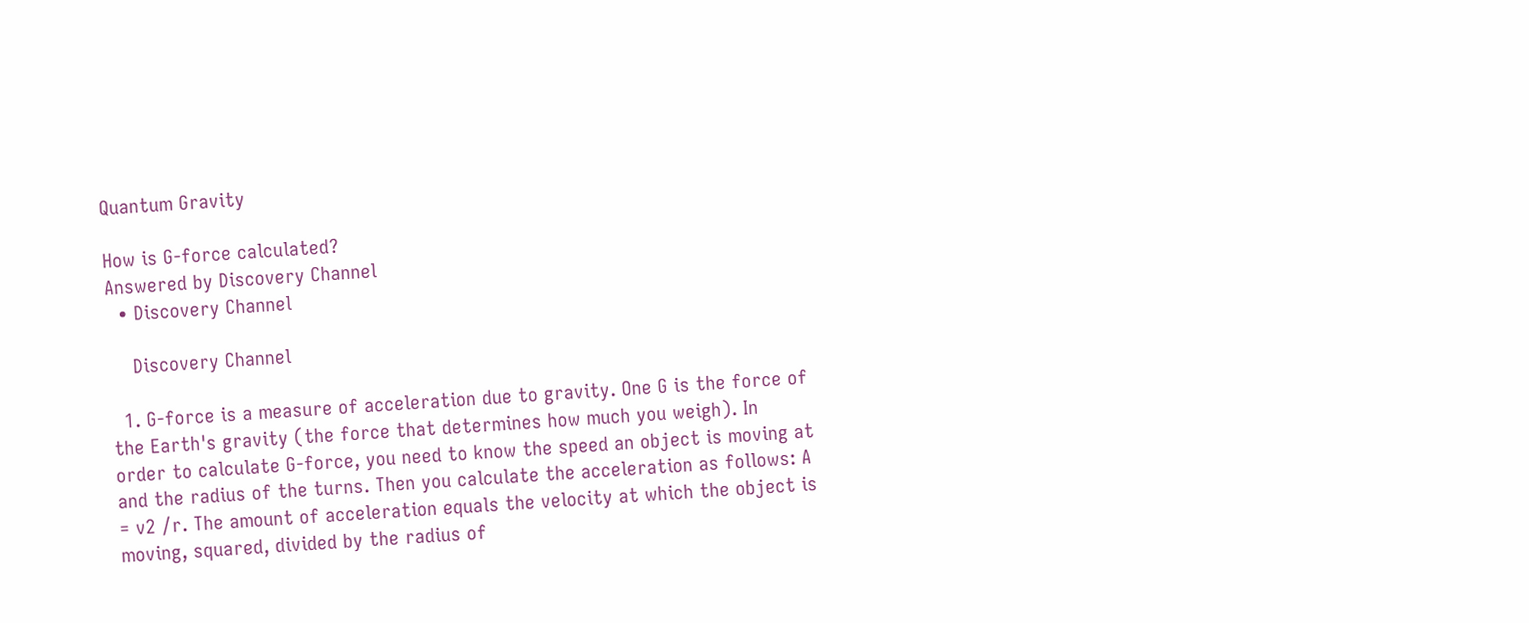Quantum Gravity

How is G-force calculated?
Answered by Discovery Channel
  • Discovery Channel

    Discovery Channel

  1. G-force is a measure of acceleration due to gravity. One G is the force of the Earth's gravity (the force that determines how much you weigh). In order to calculate G-force, you need to know the speed an object is moving at and the radius of the turns. Then you calculate the acceleration as follows: A = v2 /r. The amount of acceleration equals the velocity at which the object is moving, squared, divided by the radius of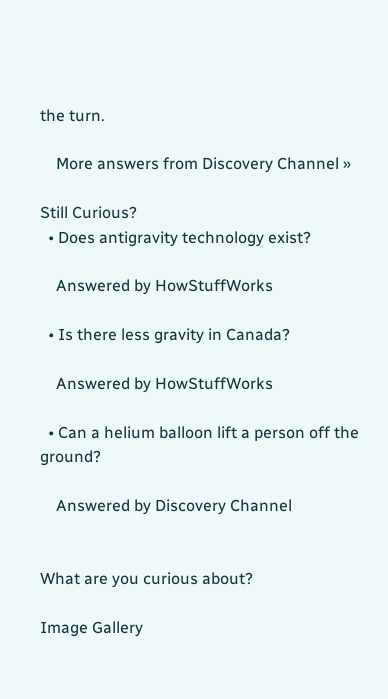the turn.

    More answers from Discovery Channel »

Still Curious?
  • Does antigravity technology exist?

    Answered by HowStuffWorks

  • Is there less gravity in Canada?

    Answered by HowStuffWorks

  • Can a helium balloon lift a person off the ground?

    Answered by Discovery Channel


What are you curious about?

Image Gallery